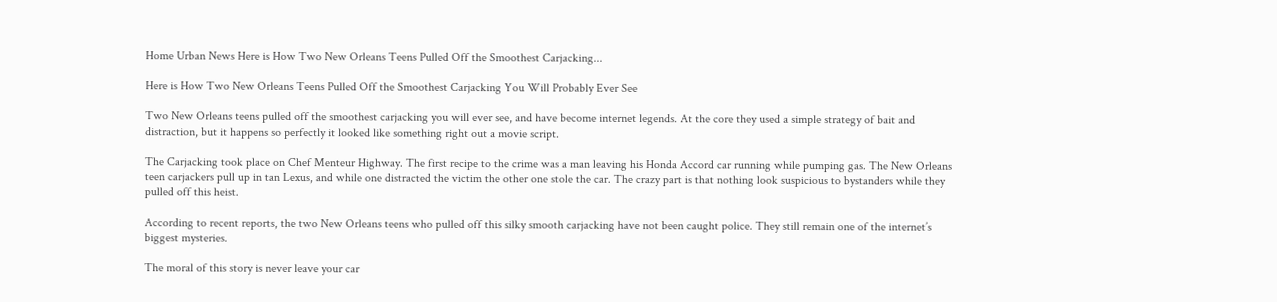Home Urban News Here is How Two New Orleans Teens Pulled Off the Smoothest Carjacking...

Here is How Two New Orleans Teens Pulled Off the Smoothest Carjacking You Will Probably Ever See

Two New Orleans teens pulled off the smoothest carjacking you will ever see, and have become internet legends. At the core they used a simple strategy of bait and distraction, but it happens so perfectly it looked like something right out a movie script.

The Carjacking took place on Chef Menteur Highway. The first recipe to the crime was a man leaving his Honda Accord car running while pumping gas. The New Orleans teen carjackers pull up in tan Lexus, and while one distracted the victim the other one stole the car. The crazy part is that nothing look suspicious to bystanders while they pulled off this heist.

According to recent reports, the two New Orleans teens who pulled off this silky smooth carjacking have not been caught police. They still remain one of the internet’s biggest mysteries.

The moral of this story is never leave your car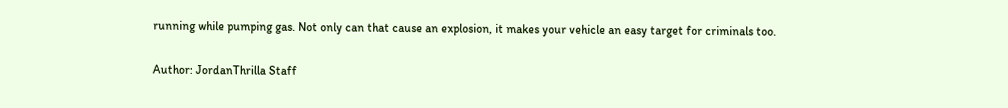running while pumping gas. Not only can that cause an explosion, it makes your vehicle an easy target for criminals too.

Author: JordanThrilla Staff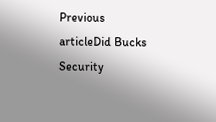Previous articleDid Bucks Security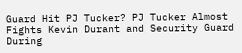Guard Hit PJ Tucker? PJ Tucker Almost Fights Kevin Durant and Security Guard During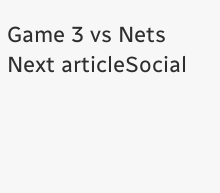Game 3 vs Nets
Next articleSocial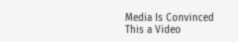Media Is Convinced This a Video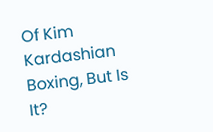Of Kim Kardashian Boxing, But Is It?